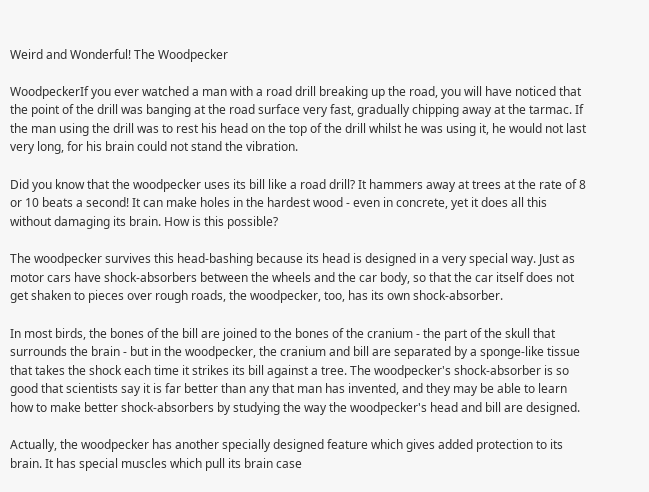Weird and Wonderful! The Woodpecker

WoodpeckerIf you ever watched a man with a road drill breaking up the road, you will have noticed that the point of the drill was banging at the road surface very fast, gradually chipping away at the tarmac. If the man using the drill was to rest his head on the top of the drill whilst he was using it, he would not last very long, for his brain could not stand the vibration.

Did you know that the woodpecker uses its bill like a road drill? It hammers away at trees at the rate of 8 or 10 beats a second! It can make holes in the hardest wood - even in concrete, yet it does all this without damaging its brain. How is this possible?

The woodpecker survives this head-bashing because its head is designed in a very special way. Just as motor cars have shock-absorbers between the wheels and the car body, so that the car itself does not get shaken to pieces over rough roads, the woodpecker, too, has its own shock-absorber.

In most birds, the bones of the bill are joined to the bones of the cranium - the part of the skull that surrounds the brain - but in the woodpecker, the cranium and bill are separated by a sponge-like tissue that takes the shock each time it strikes its bill against a tree. The woodpecker's shock-absorber is so good that scientists say it is far better than any that man has invented, and they may be able to learn how to make better shock-absorbers by studying the way the woodpecker's head and bill are designed.

Actually, the woodpecker has another specially designed feature which gives added protection to its brain. It has special muscles which pull its brain case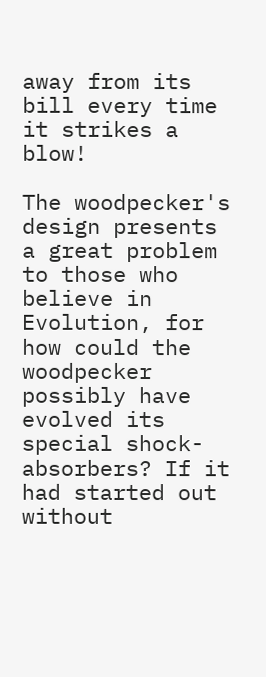away from its bill every time it strikes a blow!

The woodpecker's design presents a great problem to those who believe in Evolution, for how could the woodpecker possibly have evolved its special shock-absorbers? If it had started out without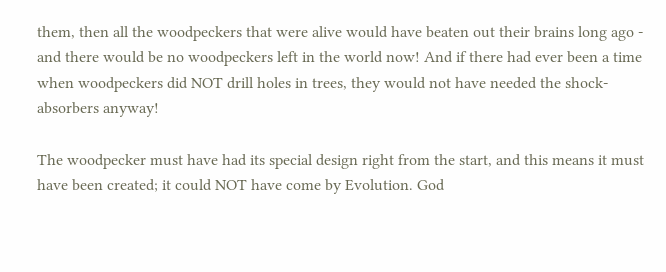them, then all the woodpeckers that were alive would have beaten out their brains long ago - and there would be no woodpeckers left in the world now! And if there had ever been a time when woodpeckers did NOT drill holes in trees, they would not have needed the shock-absorbers anyway!

The woodpecker must have had its special design right from the start, and this means it must have been created; it could NOT have come by Evolution. God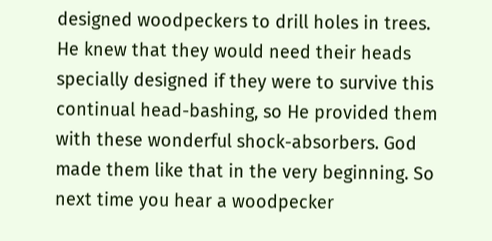designed woodpeckers to drill holes in trees. He knew that they would need their heads specially designed if they were to survive this continual head-bashing, so He provided them with these wonderful shock-absorbers. God made them like that in the very beginning. So next time you hear a woodpecker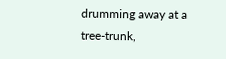drumming away at a tree-trunk,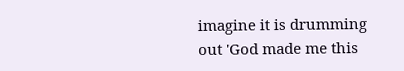imagine it is drumming out 'God made me this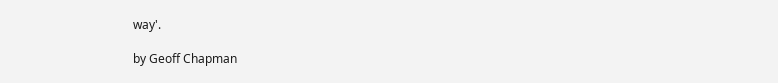way'.

by Geoff Chapman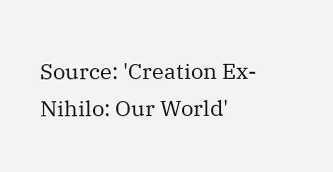Source: 'Creation Ex-Nihilo: Our World'